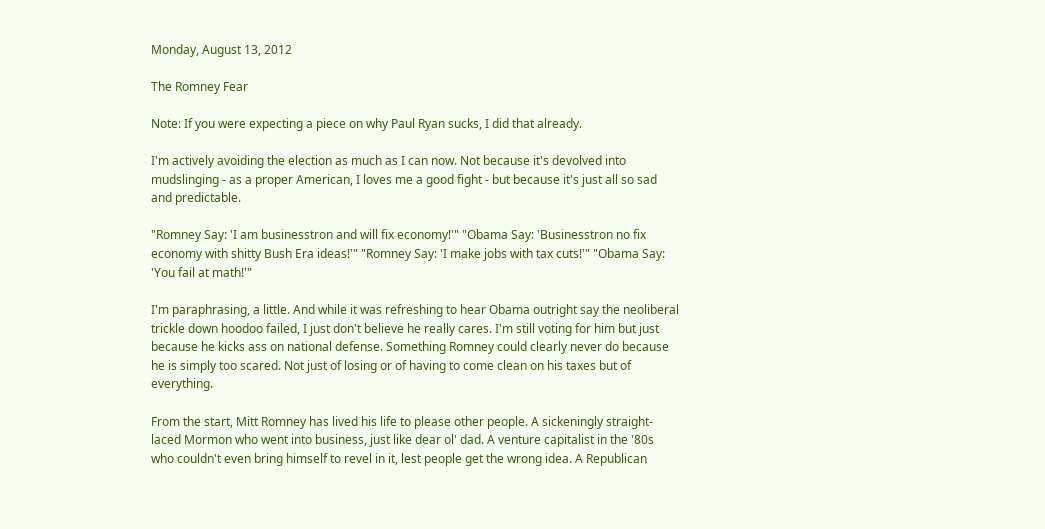Monday, August 13, 2012

The Romney Fear

Note: If you were expecting a piece on why Paul Ryan sucks, I did that already.

I'm actively avoiding the election as much as I can now. Not because it's devolved into mudslinging - as a proper American, I loves me a good fight - but because it's just all so sad and predictable.

"Romney Say: 'I am businesstron and will fix economy!'" "Obama Say: 'Businesstron no fix economy with shitty Bush Era ideas!'" "Romney Say: 'I make jobs with tax cuts!'" "Obama Say: 'You fail at math!'"

I'm paraphrasing, a little. And while it was refreshing to hear Obama outright say the neoliberal trickle down hoodoo failed, I just don't believe he really cares. I'm still voting for him but just because he kicks ass on national defense. Something Romney could clearly never do because he is simply too scared. Not just of losing or of having to come clean on his taxes but of everything.

From the start, Mitt Romney has lived his life to please other people. A sickeningly straight-laced Mormon who went into business, just like dear ol' dad. A venture capitalist in the '80s who couldn't even bring himself to revel in it, lest people get the wrong idea. A Republican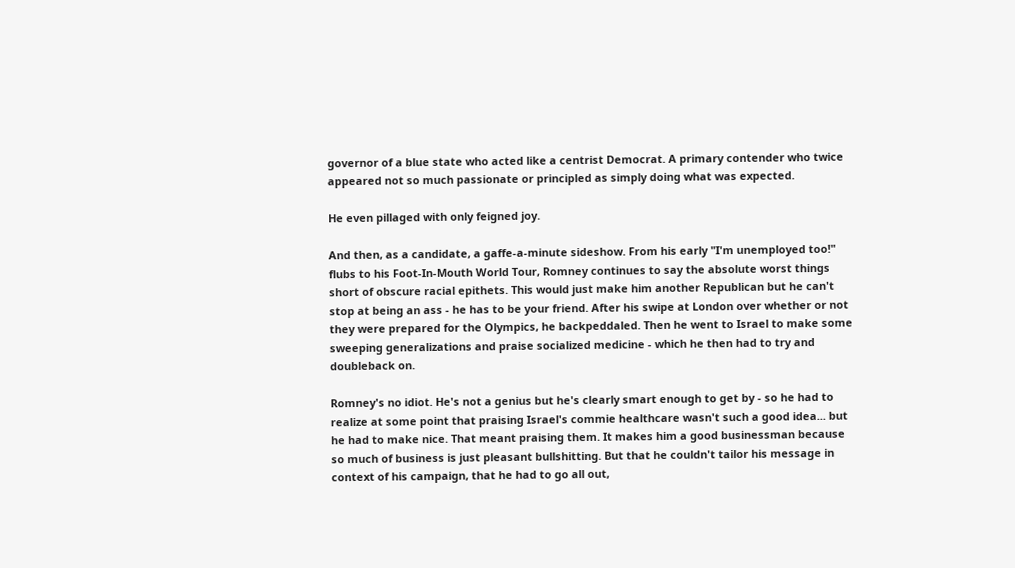governor of a blue state who acted like a centrist Democrat. A primary contender who twice appeared not so much passionate or principled as simply doing what was expected.

He even pillaged with only feigned joy.

And then, as a candidate, a gaffe-a-minute sideshow. From his early "I'm unemployed too!" flubs to his Foot-In-Mouth World Tour, Romney continues to say the absolute worst things short of obscure racial epithets. This would just make him another Republican but he can't stop at being an ass - he has to be your friend. After his swipe at London over whether or not they were prepared for the Olympics, he backpeddaled. Then he went to Israel to make some sweeping generalizations and praise socialized medicine - which he then had to try and doubleback on.

Romney's no idiot. He's not a genius but he's clearly smart enough to get by - so he had to realize at some point that praising Israel's commie healthcare wasn't such a good idea... but he had to make nice. That meant praising them. It makes him a good businessman because so much of business is just pleasant bullshitting. But that he couldn't tailor his message in context of his campaign, that he had to go all out,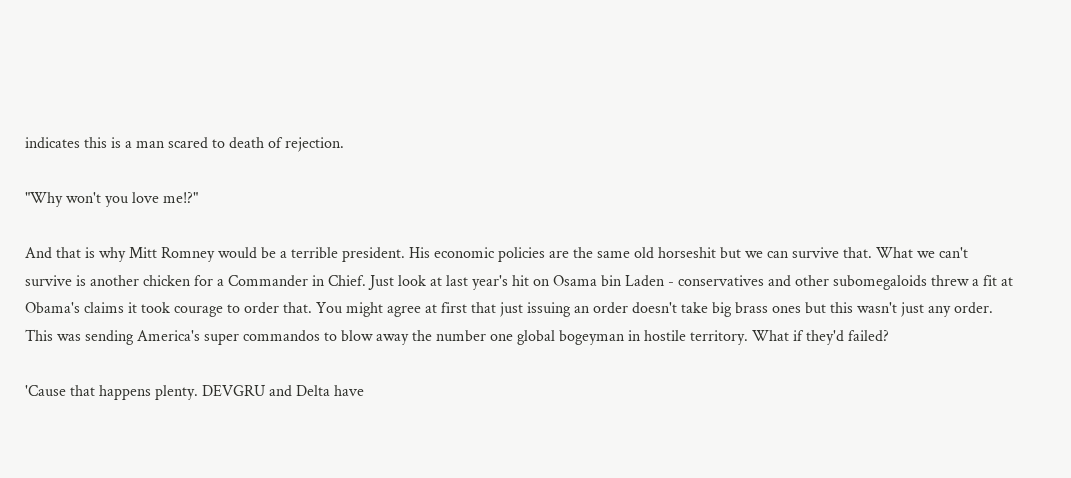indicates this is a man scared to death of rejection.

"Why won't you love me!?"

And that is why Mitt Romney would be a terrible president. His economic policies are the same old horseshit but we can survive that. What we can't survive is another chicken for a Commander in Chief. Just look at last year's hit on Osama bin Laden - conservatives and other subomegaloids threw a fit at Obama's claims it took courage to order that. You might agree at first that just issuing an order doesn't take big brass ones but this wasn't just any order. This was sending America's super commandos to blow away the number one global bogeyman in hostile territory. What if they'd failed?

'Cause that happens plenty. DEVGRU and Delta have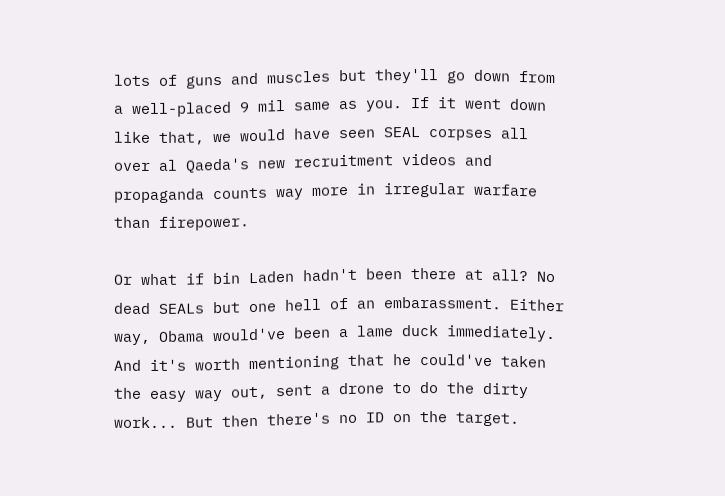lots of guns and muscles but they'll go down from a well-placed 9 mil same as you. If it went down like that, we would have seen SEAL corpses all over al Qaeda's new recruitment videos and propaganda counts way more in irregular warfare than firepower.

Or what if bin Laden hadn't been there at all? No dead SEALs but one hell of an embarassment. Either way, Obama would've been a lame duck immediately. And it's worth mentioning that he could've taken the easy way out, sent a drone to do the dirty work... But then there's no ID on the target.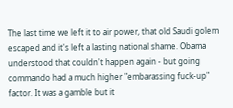The last time we left it to air power, that old Saudi golem escaped and it's left a lasting national shame. Obama understood that couldn't happen again - but going commando had a much higher "embarassing fuck-up" factor. It was a gamble but it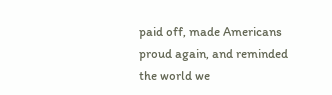paid off, made Americans proud again, and reminded the world we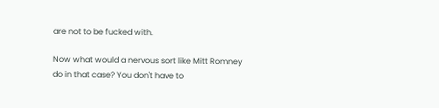are not to be fucked with.

Now what would a nervous sort like Mitt Romney do in that case? You don't have to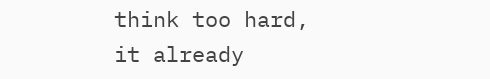think too hard, it already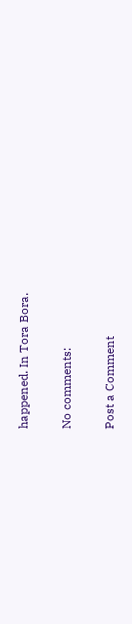happened. In Tora Bora.

No comments:

Post a Comment